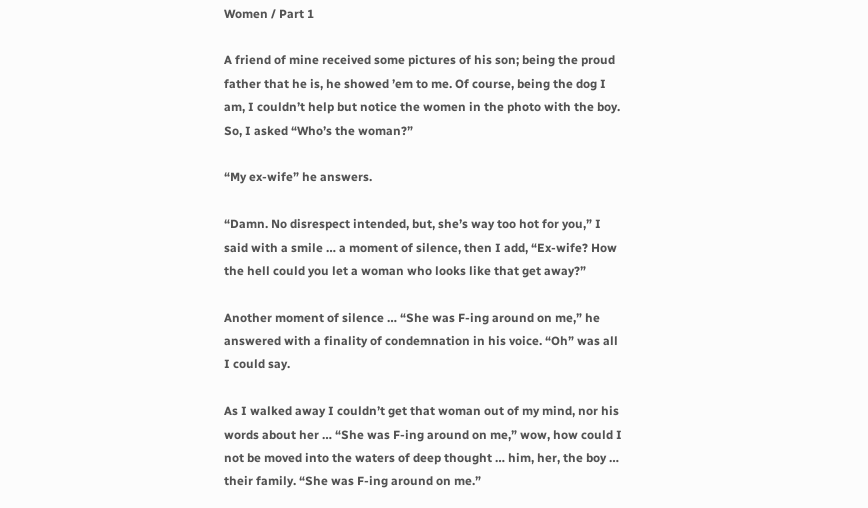Women / Part 1

A friend of mine received some pictures of his son; being the proud father that he is, he showed ’em to me. Of course, being the dog I am, I couldn’t help but notice the women in the photo with the boy. So, I asked “Who’s the woman?”

“My ex-wife” he answers.

“Damn. No disrespect intended, but, she’s way too hot for you,” I said with a smile … a moment of silence, then I add, “Ex-wife? How the hell could you let a woman who looks like that get away?”

Another moment of silence … “She was F-ing around on me,” he answered with a finality of condemnation in his voice. “Oh” was all I could say.

As I walked away I couldn’t get that woman out of my mind, nor his words about her … “She was F-ing around on me,” wow, how could I not be moved into the waters of deep thought … him, her, the boy … their family. “She was F-ing around on me.”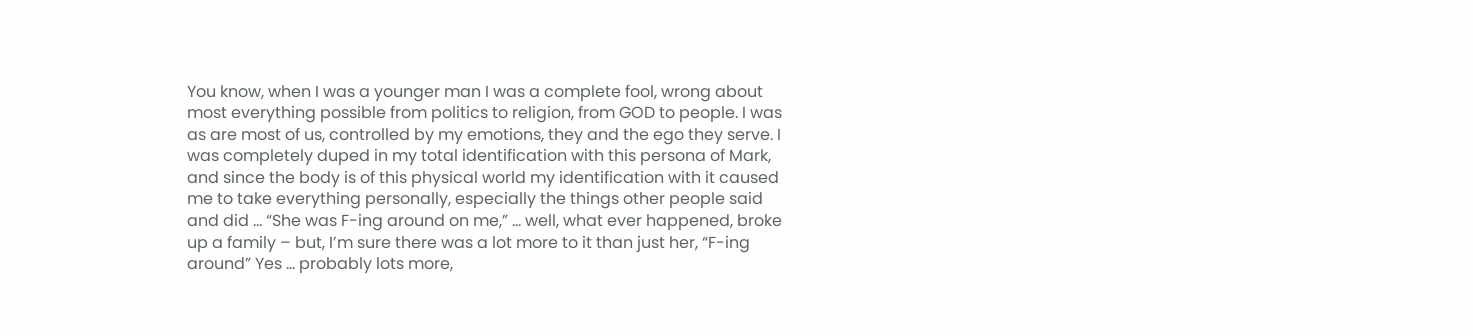You know, when I was a younger man I was a complete fool, wrong about most everything possible from politics to religion, from GOD to people. I was as are most of us, controlled by my emotions, they and the ego they serve. I was completely duped in my total identification with this persona of Mark, and since the body is of this physical world my identification with it caused me to take everything personally, especially the things other people said and did … “She was F-ing around on me,” … well, what ever happened, broke up a family – but, I’m sure there was a lot more to it than just her, “F-ing around” Yes … probably lots more,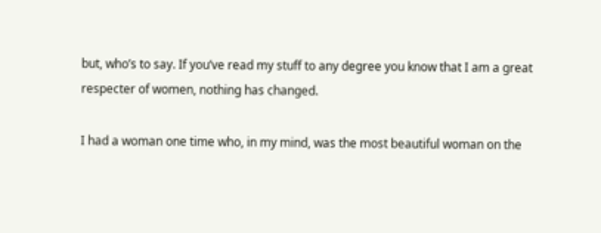but, who’s to say. If you’ve read my stuff to any degree you know that I am a great respecter of women, nothing has changed.

I had a woman one time who, in my mind, was the most beautiful woman on the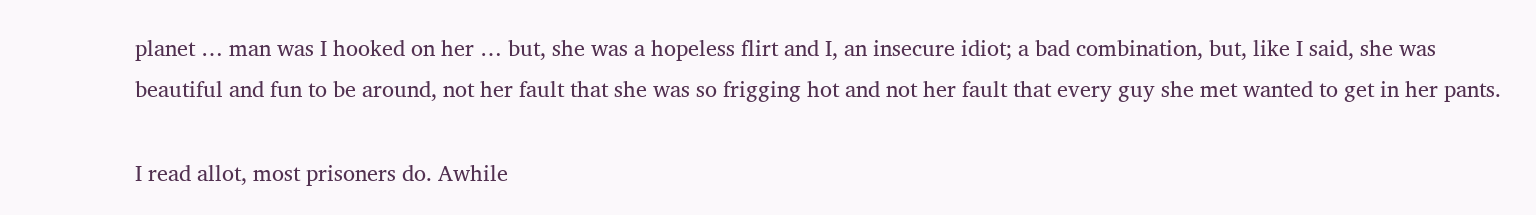planet … man was I hooked on her … but, she was a hopeless flirt and I, an insecure idiot; a bad combination, but, like I said, she was beautiful and fun to be around, not her fault that she was so frigging hot and not her fault that every guy she met wanted to get in her pants.

I read allot, most prisoners do. Awhile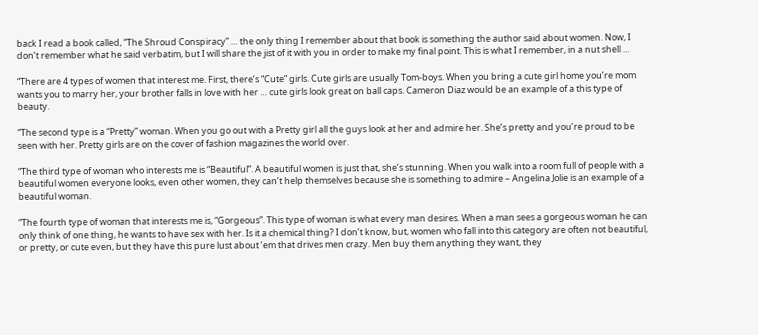back I read a book called, “The Shroud Conspiracy” … the only thing I remember about that book is something the author said about women. Now, I don’t remember what he said verbatim, but I will share the jist of it with you in order to make my final point. This is what I remember, in a nut shell …

“There are 4 types of women that interest me. First, there’s “Cute” girls. Cute girls are usually Tom-boys. When you bring a cute girl home you’re mom wants you to marry her, your brother falls in love with her … cute girls look great on ball caps. Cameron Diaz would be an example of a this type of beauty.

“The second type is a “Pretty” woman. When you go out with a Pretty girl all the guys look at her and admire her. She’s pretty and you’re proud to be seen with her. Pretty girls are on the cover of fashion magazines the world over.

“The third type of woman who interests me is “Beautiful”. A beautiful women is just that, she’s stunning. When you walk into a room full of people with a beautiful women everyone looks, even other women, they can’t help themselves because she is something to admire – Angelina Jolie is an example of a beautiful woman.

“The fourth type of woman that interests me is, “Gorgeous”. This type of woman is what every man desires. When a man sees a gorgeous woman he can only think of one thing, he wants to have sex with her. Is it a chemical thing? I don’t know, but, women who fall into this category are often not beautiful, or pretty, or cute even, but they have this pure lust about ’em that drives men crazy. Men buy them anything they want, they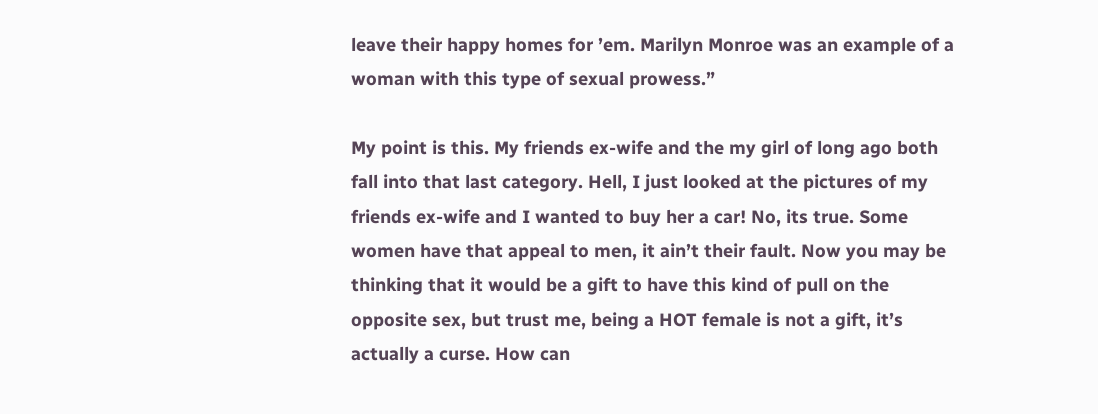leave their happy homes for ’em. Marilyn Monroe was an example of a woman with this type of sexual prowess.”

My point is this. My friends ex-wife and the my girl of long ago both fall into that last category. Hell, I just looked at the pictures of my friends ex-wife and I wanted to buy her a car! No, its true. Some women have that appeal to men, it ain’t their fault. Now you may be thinking that it would be a gift to have this kind of pull on the opposite sex, but trust me, being a HOT female is not a gift, it’s actually a curse. How can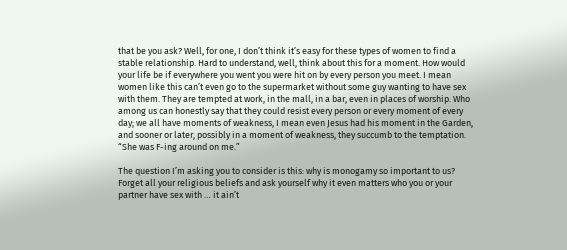that be you ask? Well, for one, I don’t think it’s easy for these types of women to find a stable relationship. Hard to understand, well, think about this for a moment. How would your life be if everywhere you went you were hit on by every person you meet. I mean women like this can’t even go to the supermarket without some guy wanting to have sex with them. They are tempted at work, in the mall, in a bar, even in places of worship. Who among us can honestly say that they could resist every person or every moment of every day; we all have moments of weakness, I mean even Jesus had his moment in the Garden, and sooner or later, possibly in a moment of weakness, they succumb to the temptation. “She was F-ing around on me.”

The question I’m asking you to consider is this: why is monogamy so important to us? Forget all your religious beliefs and ask yourself why it even matters who you or your partner have sex with … it ain’t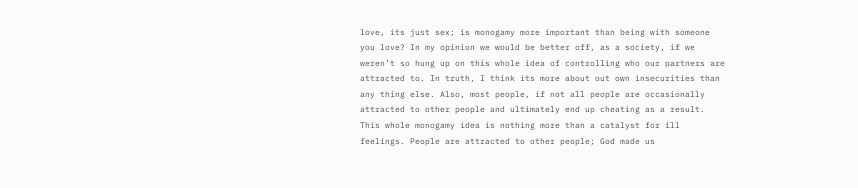love, its just sex; is monogamy more important than being with someone you love? In my opinion we would be better off, as a society, if we weren’t so hung up on this whole idea of controlling who our partners are attracted to. In truth, I think its more about out own insecurities than any thing else. Also, most people, if not all people are occasionally attracted to other people and ultimately end up cheating as a result. This whole monogamy idea is nothing more than a catalyst for ill feelings. People are attracted to other people; God made us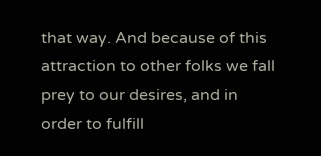that way. And because of this attraction to other folks we fall prey to our desires, and in order to fulfill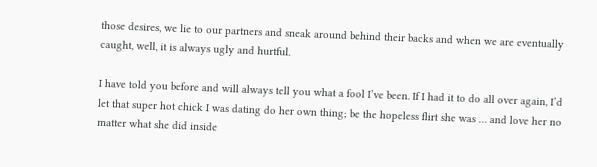those desires, we lie to our partners and sneak around behind their backs and when we are eventually caught, well, it is always ugly and hurtful.

I have told you before and will always tell you what a fool I’ve been. If I had it to do all over again, I’d let that super hot chick I was dating do her own thing; be the hopeless flirt she was … and love her no matter what she did inside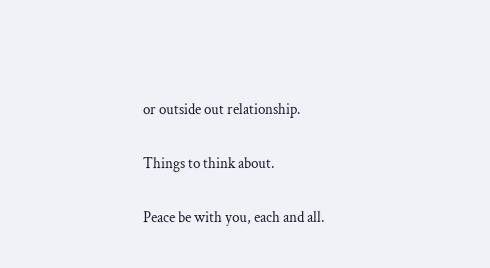or outside out relationship.

Things to think about.

Peace be with you, each and all.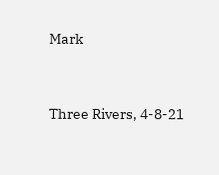Mark


Three Rivers, 4-8-21